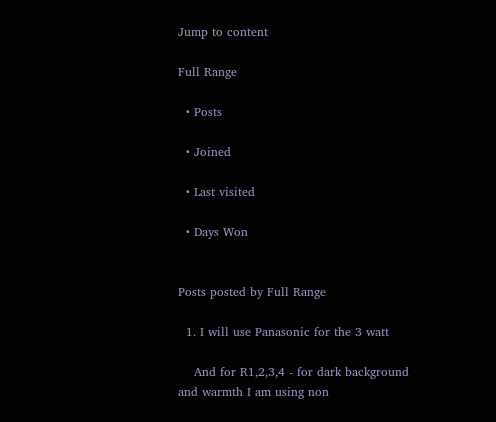Jump to content

Full Range

  • Posts

  • Joined

  • Last visited

  • Days Won


Posts posted by Full Range

  1. I will use Panasonic for the 3 watt

    And for R1,2,3,4 - for dark background and warmth I am using non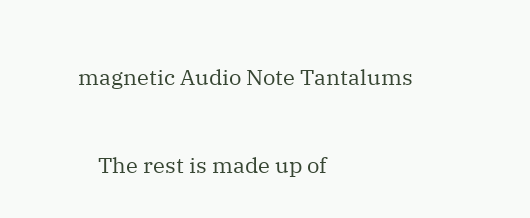magnetic Audio Note Tantalums

    The rest is made up of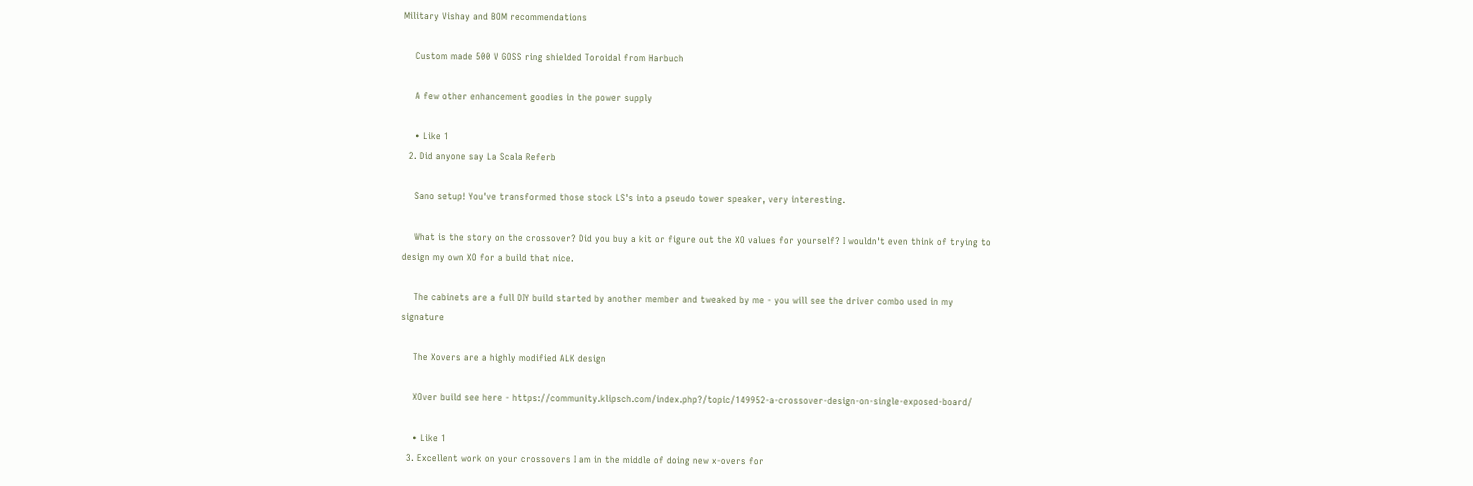Military Vishay and BOM recommendations

    Custom made 500 V GOSS ring shielded Toroidal from Harbuch

    A few other enhancement goodies in the power supply

    • Like 1
  2. Did anyone say La Scala Referb

    Sano setup! You've transformed those stock LS's into a pseudo tower speaker, very interesting.

    What is the story on the crossover? Did you buy a kit or figure out the XO values for yourself? I wouldn't even think of trying to design my own XO for a build that nice.

    The cabinets are a full DIY build started by another member and tweaked by me - you will see the driver combo used in my signature

    The Xovers are a highly modified ALK design

    XOver build see here - https://community.klipsch.com/index.php?/topic/149952-a-crossover-design-on-single-exposed-board/

    • Like 1
  3. Excellent work on your crossovers I am in the middle of doing new x-overs for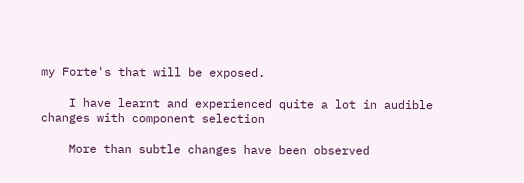my Forte's that will be exposed.

    I have learnt and experienced quite a lot in audible changes with component selection

    More than subtle changes have been observed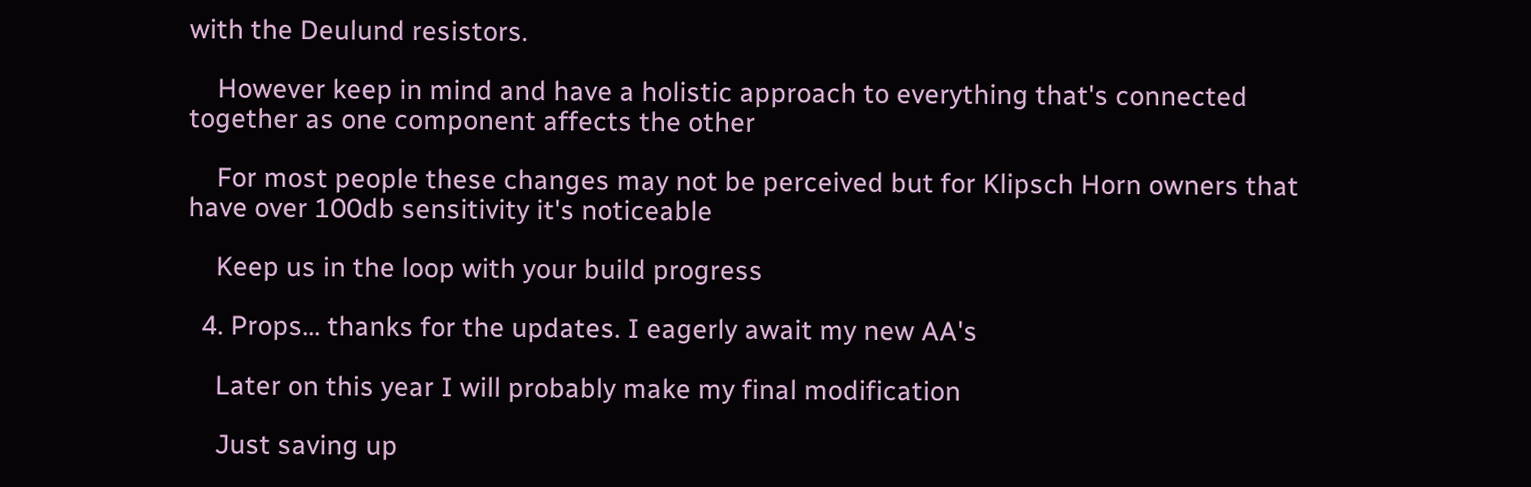with the Deulund resistors.

    However keep in mind and have a holistic approach to everything that's connected together as one component affects the other

    For most people these changes may not be perceived but for Klipsch Horn owners that have over 100db sensitivity it's noticeable

    Keep us in the loop with your build progress

  4. Props... thanks for the updates. I eagerly await my new AA's

    Later on this year I will probably make my final modification

    Just saving up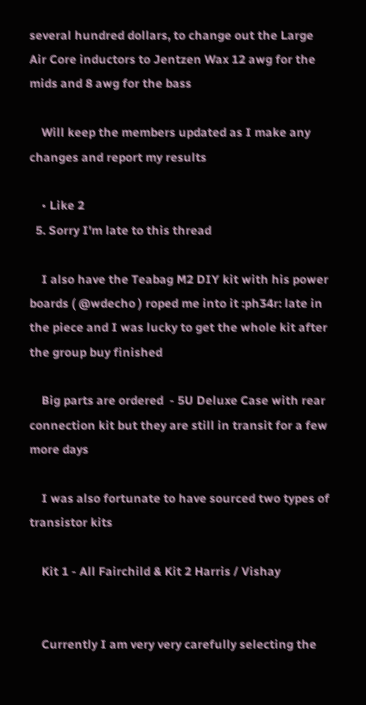several hundred dollars, to change out the Large Air Core inductors to Jentzen Wax 12 awg for the mids and 8 awg for the bass

    Will keep the members updated as I make any changes and report my results

    • Like 2
  5. Sorry I'm late to this thread

    I also have the Teabag M2 DIY kit with his power boards ( @wdecho ) roped me into it :ph34r: late in the piece and I was lucky to get the whole kit after the group buy finished

    Big parts are ordered  - 5U Deluxe Case with rear connection kit but they are still in transit for a few more days

    I was also fortunate to have sourced two types of transistor kits

    Kit 1 - All Fairchild & Kit 2 Harris / Vishay


    Currently I am very very carefully selecting the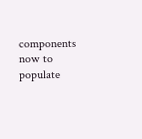components now to populate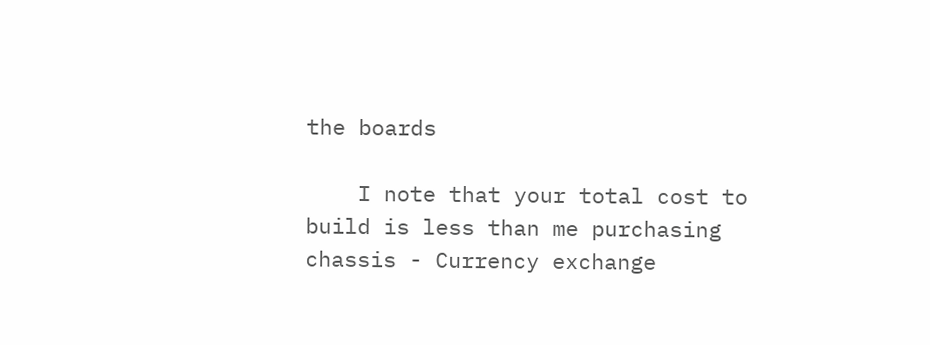the boards

    I note that your total cost to build is less than me purchasing chassis - Currency exchange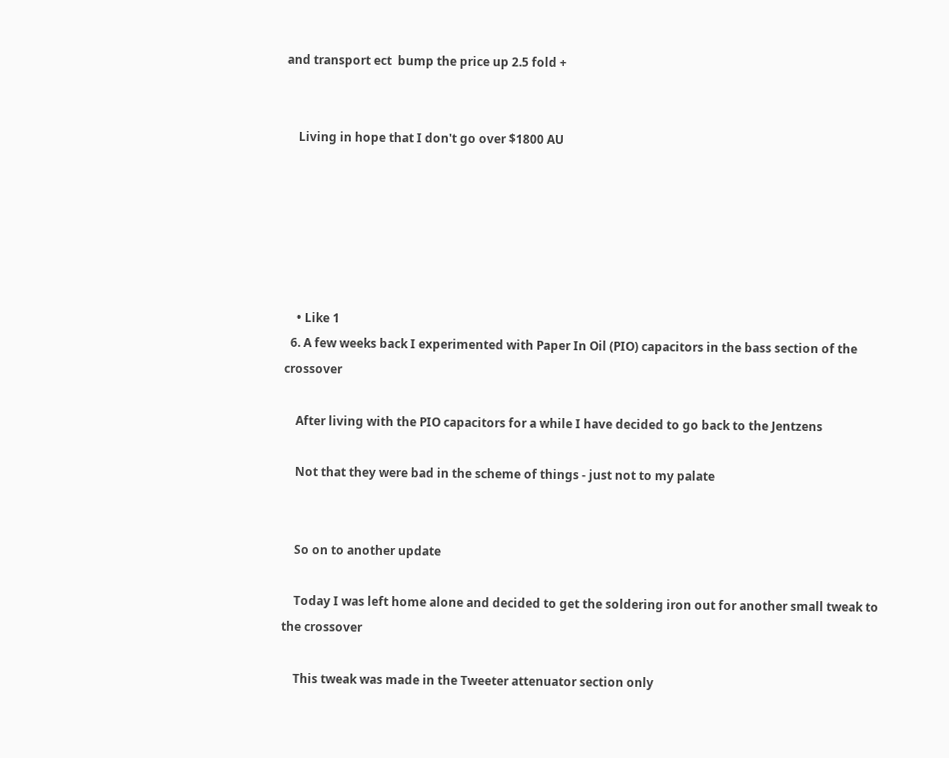and transport ect  bump the price up 2.5 fold +


    Living in hope that I don't go over $1800 AU






    • Like 1
  6. A few weeks back I experimented with Paper In Oil (PIO) capacitors in the bass section of the crossover

    After living with the PIO capacitors for a while I have decided to go back to the Jentzens

    Not that they were bad in the scheme of things - just not to my palate


    So on to another update

    Today I was left home alone and decided to get the soldering iron out for another small tweak to the crossover

    This tweak was made in the Tweeter attenuator section only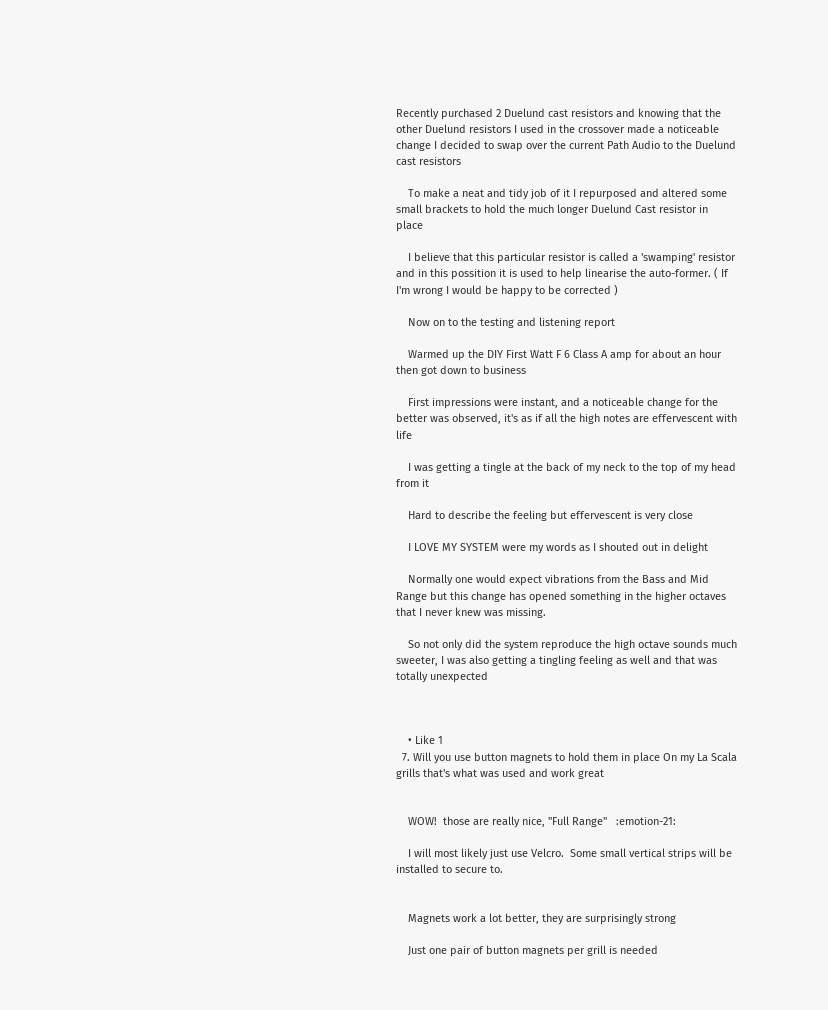Recently purchased 2 Duelund cast resistors and knowing that the other Duelund resistors I used in the crossover made a noticeable change I decided to swap over the current Path Audio to the Duelund cast resistors

    To make a neat and tidy job of it I repurposed and altered some small brackets to hold the much longer Duelund Cast resistor in place

    I believe that this particular resistor is called a 'swamping' resistor and in this possition it is used to help linearise the auto-former. ( If I'm wrong I would be happy to be corrected )

    Now on to the testing and listening report

    Warmed up the DIY First Watt F 6 Class A amp for about an hour then got down to business

    First impressions were instant, and a noticeable change for the better was observed, it's as if all the high notes are effervescent with life

    I was getting a tingle at the back of my neck to the top of my head from it

    Hard to describe the feeling but effervescent is very close

    I LOVE MY SYSTEM were my words as I shouted out in delight

    Normally one would expect vibrations from the Bass and Mid Range but this change has opened something in the higher octaves that I never knew was missing.

    So not only did the system reproduce the high octave sounds much sweeter, I was also getting a tingling feeling as well and that was totally unexpected



    • Like 1
  7. Will you use button magnets to hold them in place On my La Scala grills that's what was used and work great


    WOW!  those are really nice, "Full Range"   :emotion-21:

    I will most likely just use Velcro.  Some small vertical strips will be installed to secure to.


    Magnets work a lot better, they are surprisingly strong

    Just one pair of button magnets per grill is needed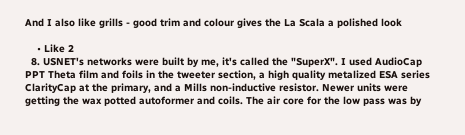And I also like grills - good trim and colour gives the La Scala a polished look

    • Like 2
  8. USNET's networks were built by me, it's called the "SuperX". I used AudioCap PPT Theta film and foils in the tweeter section, a high quality metalized ESA series ClarityCap at the primary, and a Mills non-inductive resistor. Newer units were getting the wax potted autoformer and coils. The air core for the low pass was by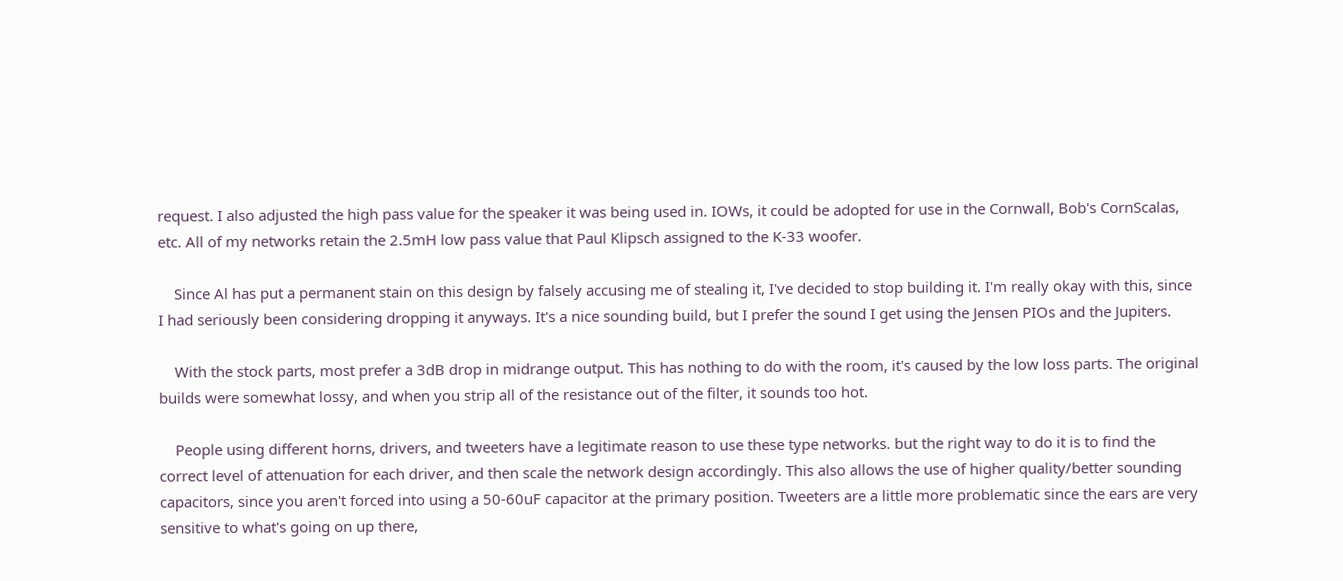request. I also adjusted the high pass value for the speaker it was being used in. IOWs, it could be adopted for use in the Cornwall, Bob's CornScalas, etc. All of my networks retain the 2.5mH low pass value that Paul Klipsch assigned to the K-33 woofer.

    Since Al has put a permanent stain on this design by falsely accusing me of stealing it, I've decided to stop building it. I'm really okay with this, since I had seriously been considering dropping it anyways. It's a nice sounding build, but I prefer the sound I get using the Jensen PIOs and the Jupiters.

    With the stock parts, most prefer a 3dB drop in midrange output. This has nothing to do with the room, it's caused by the low loss parts. The original builds were somewhat lossy, and when you strip all of the resistance out of the filter, it sounds too hot.

    People using different horns, drivers, and tweeters have a legitimate reason to use these type networks. but the right way to do it is to find the correct level of attenuation for each driver, and then scale the network design accordingly. This also allows the use of higher quality/better sounding capacitors, since you aren't forced into using a 50-60uF capacitor at the primary position. Tweeters are a little more problematic since the ears are very sensitive to what's going on up there,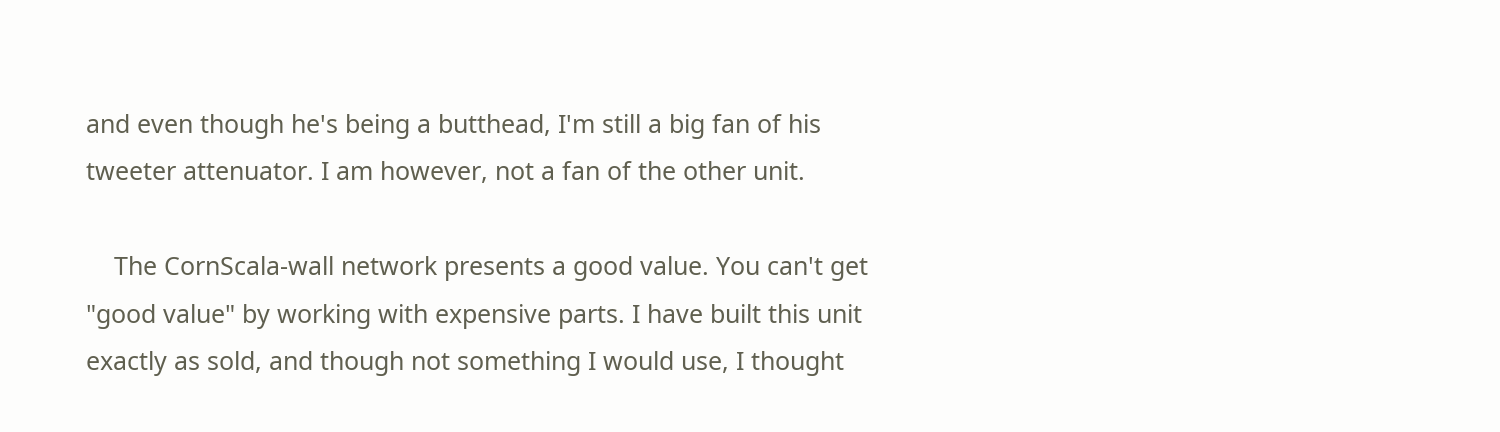and even though he's being a butthead, I'm still a big fan of his tweeter attenuator. I am however, not a fan of the other unit.

    The CornScala-wall network presents a good value. You can't get "good value" by working with expensive parts. I have built this unit exactly as sold, and though not something I would use, I thought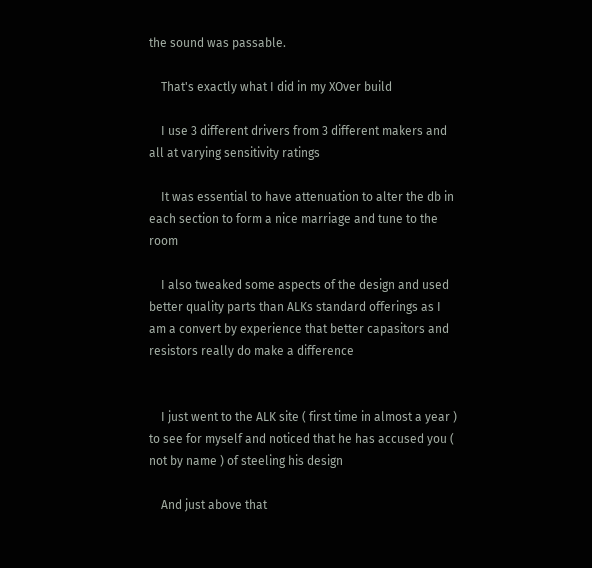the sound was passable.

    That's exactly what I did in my XOver build

    I use 3 different drivers from 3 different makers and all at varying sensitivity ratings

    It was essential to have attenuation to alter the db in each section to form a nice marriage and tune to the room

    I also tweaked some aspects of the design and used better quality parts than ALKs standard offerings as I am a convert by experience that better capasitors and resistors really do make a difference


    I just went to the ALK site ( first time in almost a year ) to see for myself and noticed that he has accused you ( not by name ) of steeling his design

    And just above that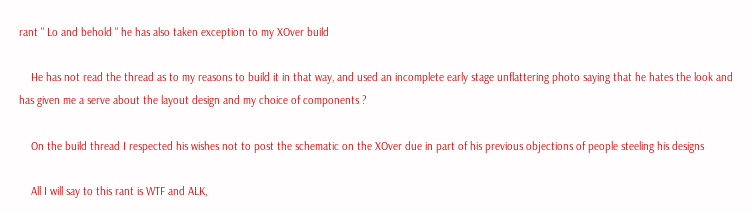rant " Lo and behold " he has also taken exception to my XOver build

    He has not read the thread as to my reasons to build it in that way, and used an incomplete early stage unflattering photo saying that he hates the look and has given me a serve about the layout design and my choice of components ?

    On the build thread I respected his wishes not to post the schematic on the XOver due in part of his previous objections of people steeling his designs

    All I will say to this rant is WTF and ALK,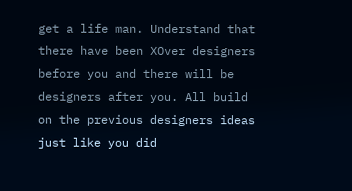get a life man. Understand that there have been XOver designers before you and there will be designers after you. All build on the previous designers ideas just like you did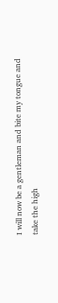I will now be a gentleman and bite my tongue and take the high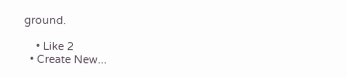ground.

    • Like 2
  • Create New...